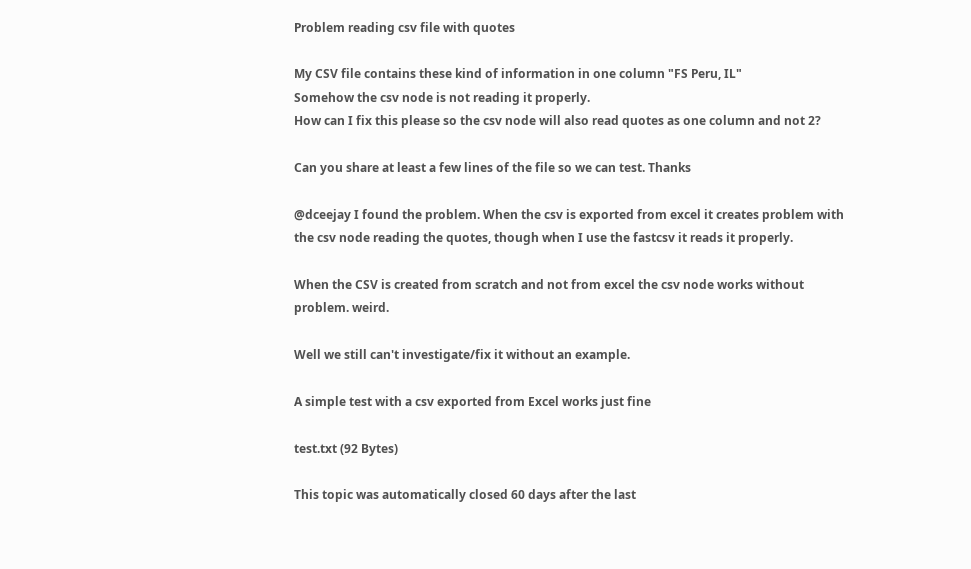Problem reading csv file with quotes

My CSV file contains these kind of information in one column "FS Peru, IL"
Somehow the csv node is not reading it properly.
How can I fix this please so the csv node will also read quotes as one column and not 2?

Can you share at least a few lines of the file so we can test. Thanks

@dceejay I found the problem. When the csv is exported from excel it creates problem with the csv node reading the quotes, though when I use the fastcsv it reads it properly.

When the CSV is created from scratch and not from excel the csv node works without problem. weird.

Well we still can't investigate/fix it without an example.

A simple test with a csv exported from Excel works just fine

test.txt (92 Bytes)

This topic was automatically closed 60 days after the last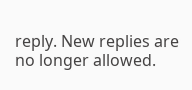reply. New replies are no longer allowed.